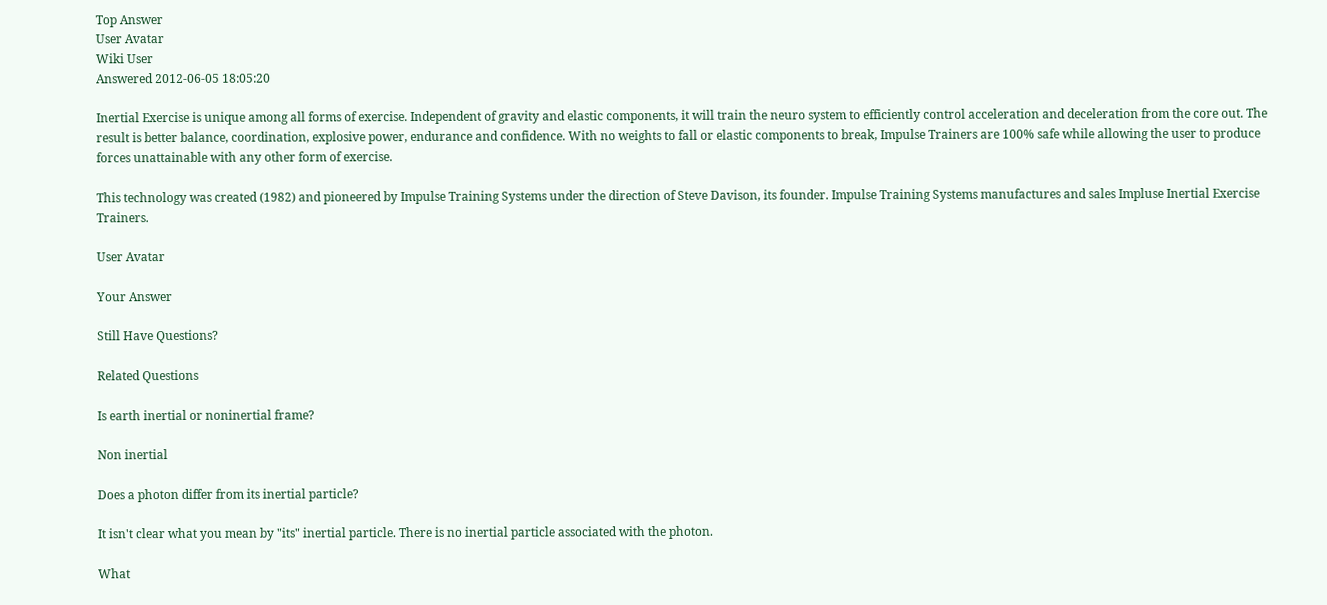Top Answer
User Avatar
Wiki User
Answered 2012-06-05 18:05:20

Inertial Exercise is unique among all forms of exercise. Independent of gravity and elastic components, it will train the neuro system to efficiently control acceleration and deceleration from the core out. The result is better balance, coordination, explosive power, endurance and confidence. With no weights to fall or elastic components to break, Impulse Trainers are 100% safe while allowing the user to produce forces unattainable with any other form of exercise.

This technology was created (1982) and pioneered by Impulse Training Systems under the direction of Steve Davison, its founder. Impulse Training Systems manufactures and sales Impluse Inertial Exercise Trainers.

User Avatar

Your Answer

Still Have Questions?

Related Questions

Is earth inertial or noninertial frame?

Non inertial

Does a photon differ from its inertial particle?

It isn't clear what you mean by "its" inertial particle. There is no inertial particle associated with the photon.

What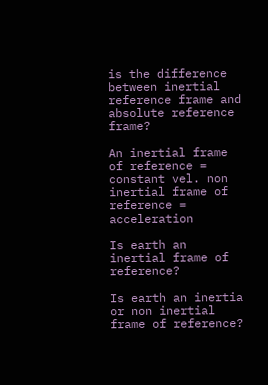is the difference between inertial reference frame and absolute reference frame?

An inertial frame of reference = constant vel. non inertial frame of reference = acceleration

Is earth an inertial frame of reference?

Is earth an inertia or non inertial frame of reference?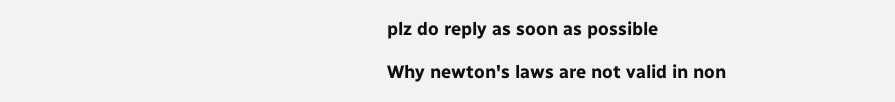plz do reply as soon as possible

Why newton's laws are not valid in non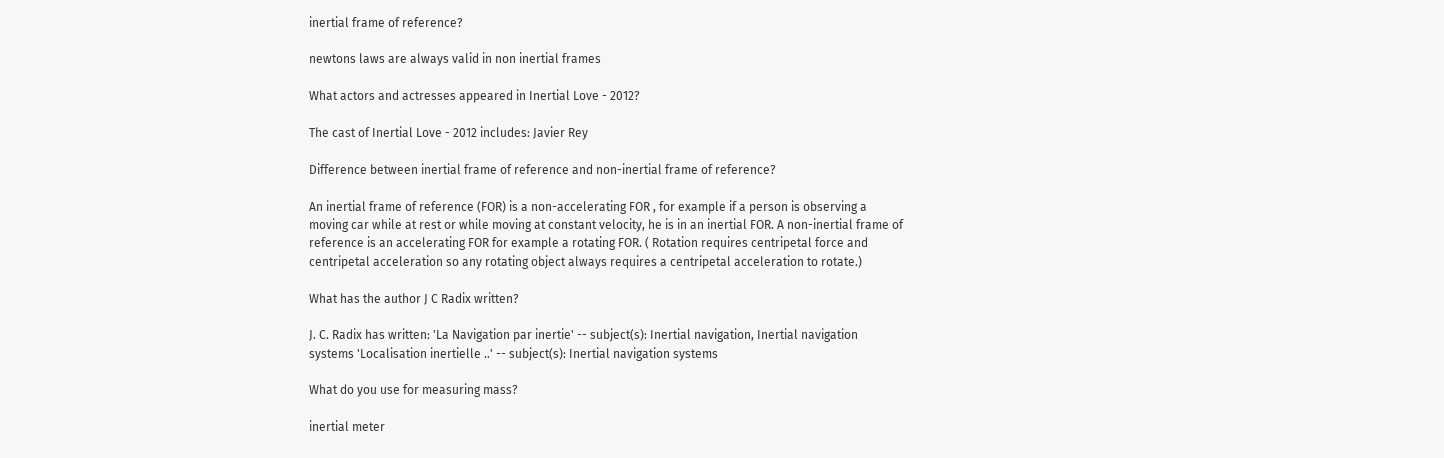inertial frame of reference?

newtons laws are always valid in non inertial frames

What actors and actresses appeared in Inertial Love - 2012?

The cast of Inertial Love - 2012 includes: Javier Rey

Difference between inertial frame of reference and non-inertial frame of reference?

An inertial frame of reference (FOR) is a non-accelerating FOR , for example if a person is observing a moving car while at rest or while moving at constant velocity, he is in an inertial FOR. A non-inertial frame of reference is an accelerating FOR for example a rotating FOR. ( Rotation requires centripetal force and centripetal acceleration so any rotating object always requires a centripetal acceleration to rotate.)

What has the author J C Radix written?

J. C. Radix has written: 'La Navigation par inertie' -- subject(s): Inertial navigation, Inertial navigation systems 'Localisation inertielle ..' -- subject(s): Inertial navigation systems

What do you use for measuring mass?

inertial meter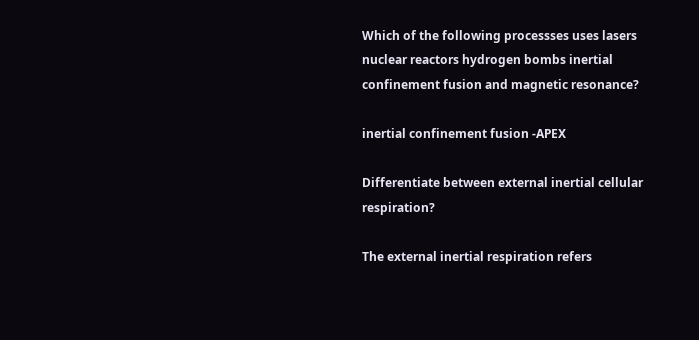Which of the following processses uses lasers nuclear reactors hydrogen bombs inertial confinement fusion and magnetic resonance?

inertial confinement fusion -APEX

Differentiate between external inertial cellular respiration?

The external inertial respiration refers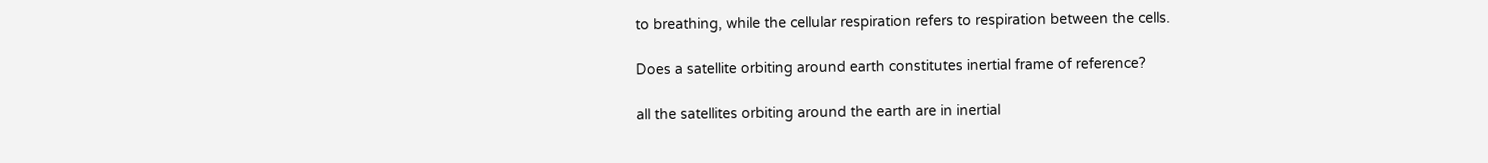to breathing, while the cellular respiration refers to respiration between the cells.

Does a satellite orbiting around earth constitutes inertial frame of reference?

all the satellites orbiting around the earth are in inertial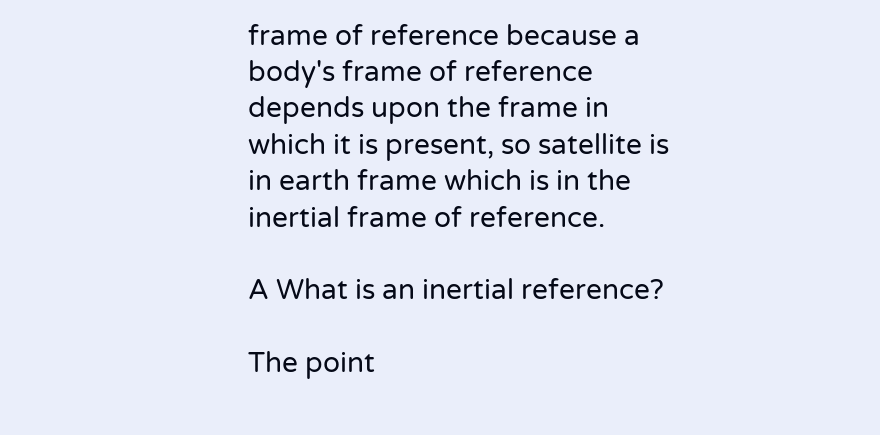frame of reference because a body's frame of reference depends upon the frame in which it is present, so satellite is in earth frame which is in the inertial frame of reference.

A What is an inertial reference?

The point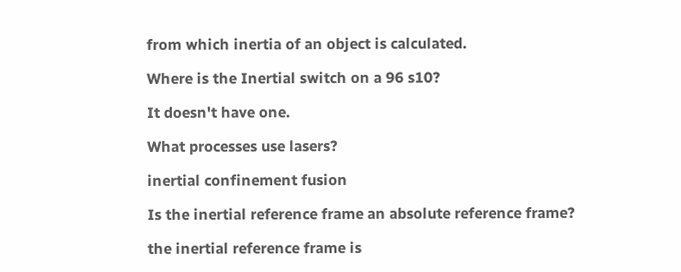from which inertia of an object is calculated.

Where is the Inertial switch on a 96 s10?

It doesn't have one.

What processes use lasers?

inertial confinement fusion

Is the inertial reference frame an absolute reference frame?

the inertial reference frame is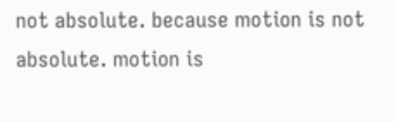not absolute. because motion is not absolute. motion is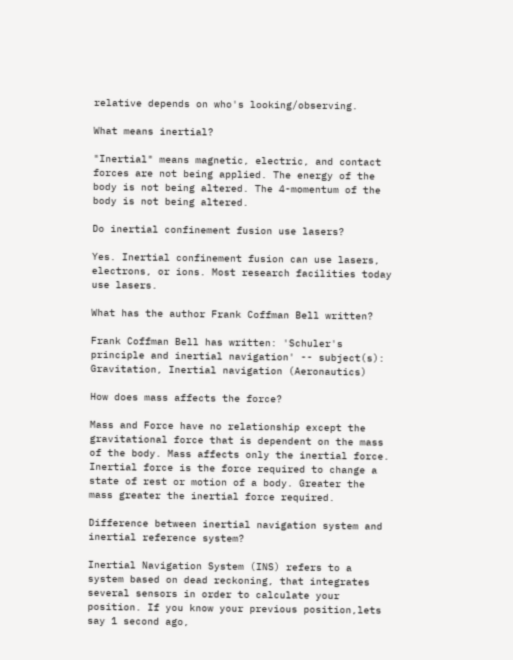relative depends on who's looking/observing.

What means inertial?

"Inertial" means magnetic, electric, and contact forces are not being applied. The energy of the body is not being altered. The 4-momentum of the body is not being altered.

Do inertial confinement fusion use lasers?

Yes. Inertial confinement fusion can use lasers, electrons, or ions. Most research facilities today use lasers.

What has the author Frank Coffman Bell written?

Frank Coffman Bell has written: 'Schuler's principle and inertial navigation' -- subject(s): Gravitation, Inertial navigation (Aeronautics)

How does mass affects the force?

Mass and Force have no relationship except the gravitational force that is dependent on the mass of the body. Mass affects only the inertial force. Inertial force is the force required to change a state of rest or motion of a body. Greater the mass greater the inertial force required.

Difference between inertial navigation system and inertial reference system?

Inertial Navigation System (INS) refers to a system based on dead reckoning, that integrates several sensors in order to calculate your position. If you know your previous position,lets say 1 second ago,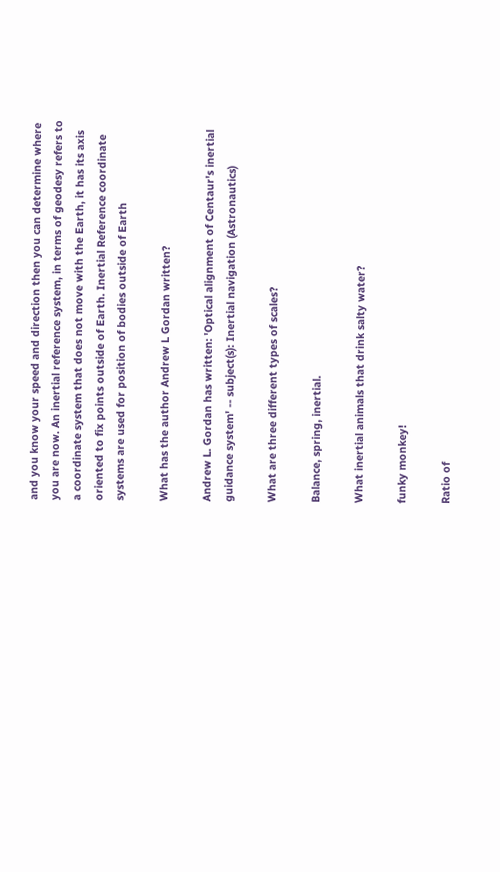and you know your speed and direction then you can determine where you are now. An inertial reference system, in terms of geodesy refers to a coordinate system that does not move with the Earth, it has its axis oriented to fix points outside of Earth. Inertial Reference coordinate systems are used for position of bodies outside of Earth

What has the author Andrew L Gordan written?

Andrew L. Gordan has written: 'Optical alignment of Centaur's inertial guidance system' -- subject(s): Inertial navigation (Astronautics)

What are three different types of scales?

Balance, spring, inertial.

What inertial animals that drink salty water?

funky monkey!

Ratio of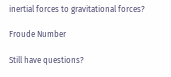inertial forces to gravitational forces?

Froude Number

Still have questions?